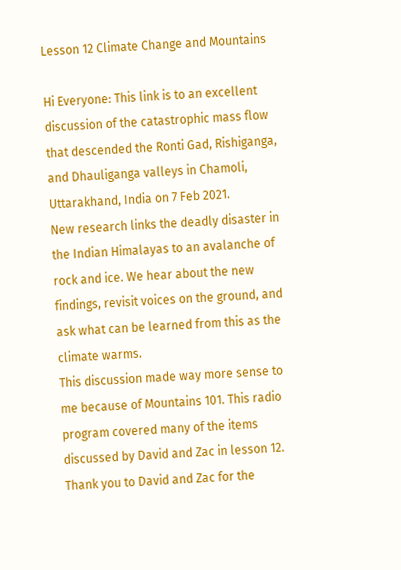Lesson 12 Climate Change and Mountains

Hi Everyone: This link is to an excellent discussion of the catastrophic mass flow that descended the Ronti Gad, Rishiganga, and Dhauliganga valleys in Chamoli, Uttarakhand, India on 7 Feb 2021.
New research links the deadly disaster in the Indian Himalayas to an avalanche of rock and ice. We hear about the new findings, revisit voices on the ground, and ask what can be learned from this as the climate warms.
This discussion made way more sense to me because of Mountains 101. This radio program covered many of the items discussed by David and Zac in lesson 12. Thank you to David and Zac for the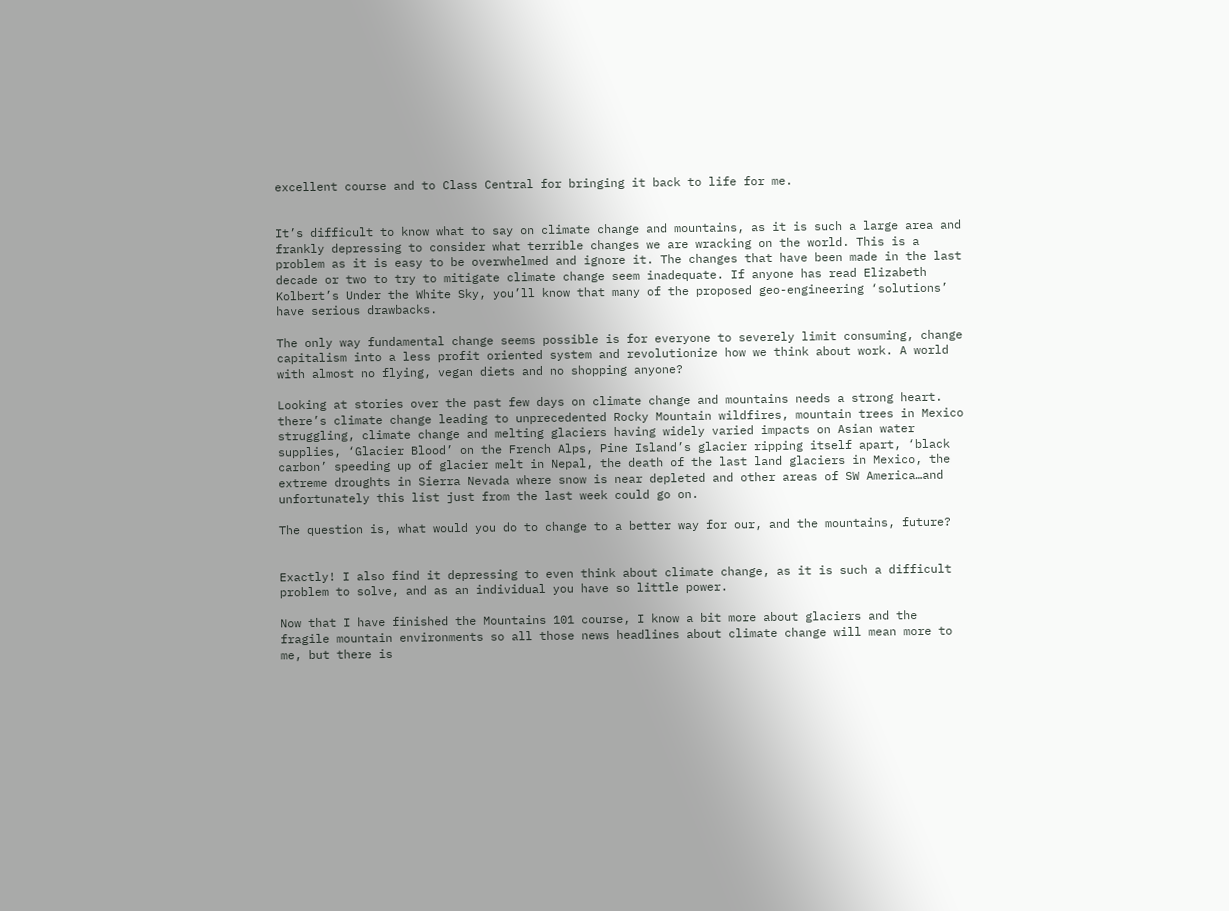excellent course and to Class Central for bringing it back to life for me.


It’s difficult to know what to say on climate change and mountains, as it is such a large area and frankly depressing to consider what terrible changes we are wracking on the world. This is a problem as it is easy to be overwhelmed and ignore it. The changes that have been made in the last decade or two to try to mitigate climate change seem inadequate. If anyone has read Elizabeth Kolbert’s Under the White Sky, you’ll know that many of the proposed geo-engineering ‘solutions’ have serious drawbacks.

The only way fundamental change seems possible is for everyone to severely limit consuming, change capitalism into a less profit oriented system and revolutionize how we think about work. A world with almost no flying, vegan diets and no shopping anyone?

Looking at stories over the past few days on climate change and mountains needs a strong heart. there’s climate change leading to unprecedented Rocky Mountain wildfires, mountain trees in Mexico struggling, climate change and melting glaciers having widely varied impacts on Asian water supplies, ‘Glacier Blood’ on the French Alps, Pine Island’s glacier ripping itself apart, ‘black carbon’ speeding up of glacier melt in Nepal, the death of the last land glaciers in Mexico, the extreme droughts in Sierra Nevada where snow is near depleted and other areas of SW America…and unfortunately this list just from the last week could go on.

The question is, what would you do to change to a better way for our, and the mountains, future?


Exactly! I also find it depressing to even think about climate change, as it is such a difficult problem to solve, and as an individual you have so little power.

Now that I have finished the Mountains 101 course, I know a bit more about glaciers and the fragile mountain environments so all those news headlines about climate change will mean more to me, but there is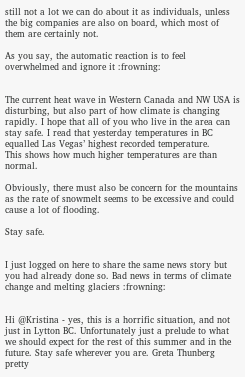still not a lot we can do about it as individuals, unless the big companies are also on board, which most of them are certainly not.

As you say, the automatic reaction is to feel overwhelmed and ignore it :frowning:


The current heat wave in Western Canada and NW USA is disturbing, but also part of how climate is changing rapidly. I hope that all of you who live in the area can stay safe. I read that yesterday temperatures in BC equalled Las Vegas’ highest recorded temperature.
This shows how much higher temperatures are than normal.

Obviously, there must also be concern for the mountains as the rate of snowmelt seems to be excessive and could cause a lot of flooding.

Stay safe.


I just logged on here to share the same news story but you had already done so. Bad news in terms of climate change and melting glaciers :frowning:


Hi @Kristina - yes, this is a horrific situation, and not just in Lytton BC. Unfortunately just a prelude to what we should expect for the rest of this summer and in the future. Stay safe wherever you are. Greta Thunberg pretty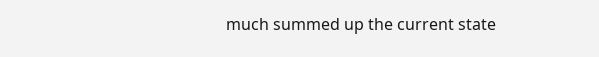much summed up the current state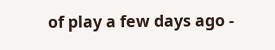of play a few days ago -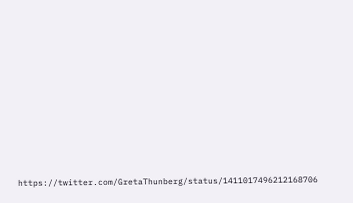https://twitter.com/GretaThunberg/status/1411017496212168706